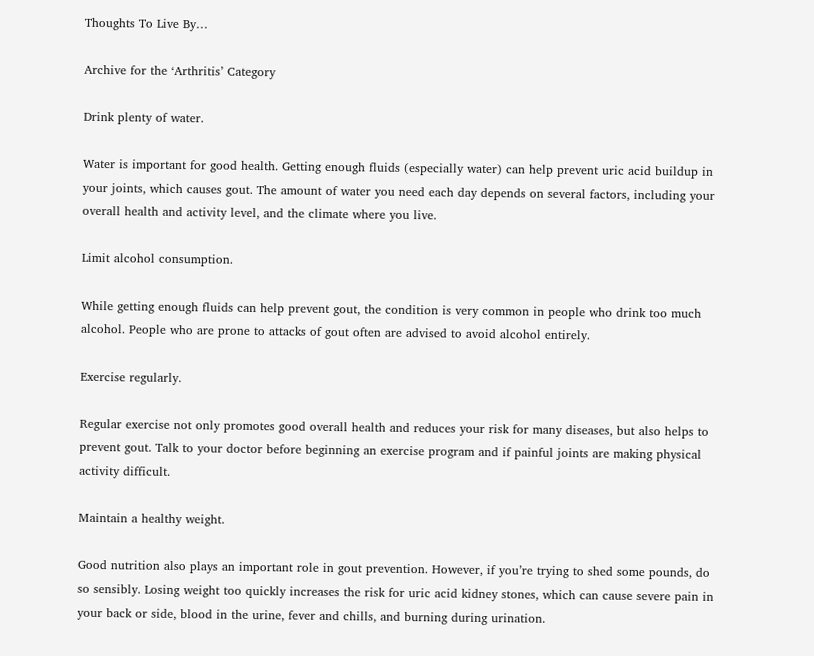Thoughts To Live By…

Archive for the ‘Arthritis’ Category

Drink plenty of water.

Water is important for good health. Getting enough fluids (especially water) can help prevent uric acid buildup in your joints, which causes gout. The amount of water you need each day depends on several factors, including your overall health and activity level, and the climate where you live.

Limit alcohol consumption.

While getting enough fluids can help prevent gout, the condition is very common in people who drink too much alcohol. People who are prone to attacks of gout often are advised to avoid alcohol entirely.

Exercise regularly.

Regular exercise not only promotes good overall health and reduces your risk for many diseases, but also helps to prevent gout. Talk to your doctor before beginning an exercise program and if painful joints are making physical activity difficult.

Maintain a healthy weight.

Good nutrition also plays an important role in gout prevention. However, if you’re trying to shed some pounds, do so sensibly. Losing weight too quickly increases the risk for uric acid kidney stones, which can cause severe pain in your back or side, blood in the urine, fever and chills, and burning during urination.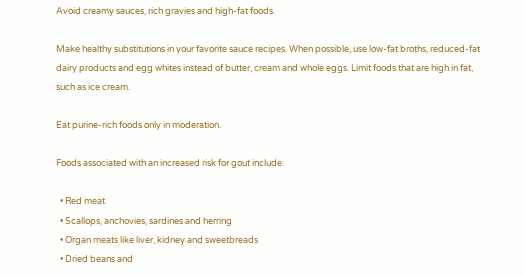Avoid creamy sauces, rich gravies and high-fat foods.

Make healthy substitutions in your favorite sauce recipes. When possible, use low-fat broths, reduced-fat dairy products and egg whites instead of butter, cream and whole eggs. Limit foods that are high in fat, such as ice cream.

Eat purine-rich foods only in moderation.

Foods associated with an increased risk for gout include:

  • Red meat
  • Scallops, anchovies, sardines and herring
  • Organ meats like liver, kidney and sweetbreads
  • Dried beans and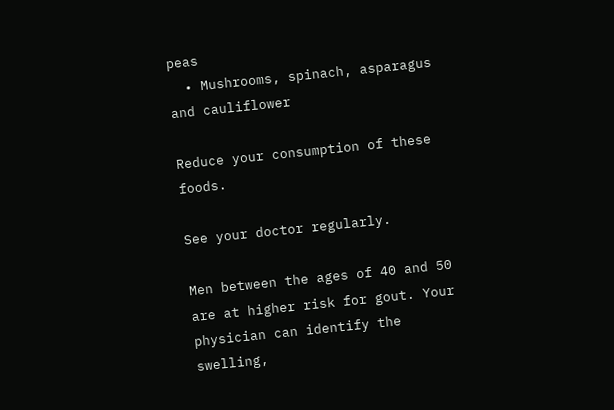peas
  • Mushrooms, spinach, asparagus and cauliflower

Reduce your consumption of these foods.

See your doctor regularly.

Men between the ages of 40 and 50 are at higher risk for gout. Your physician can identify the swelling,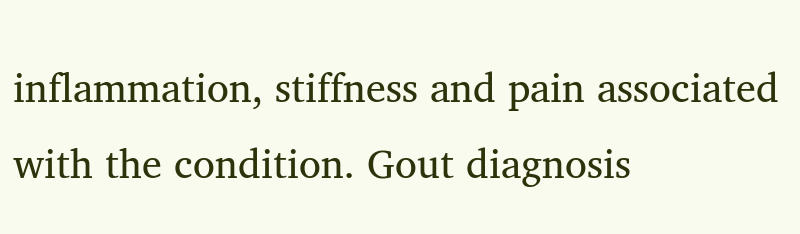inflammation, stiffness and pain associated with the condition. Gout diagnosis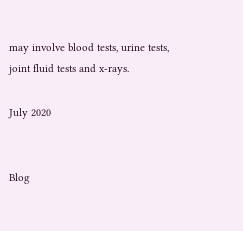may involve blood tests, urine tests, joint fluid tests and x-rays.

July 2020


Blog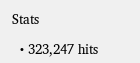Stats

  • 323,247 hits